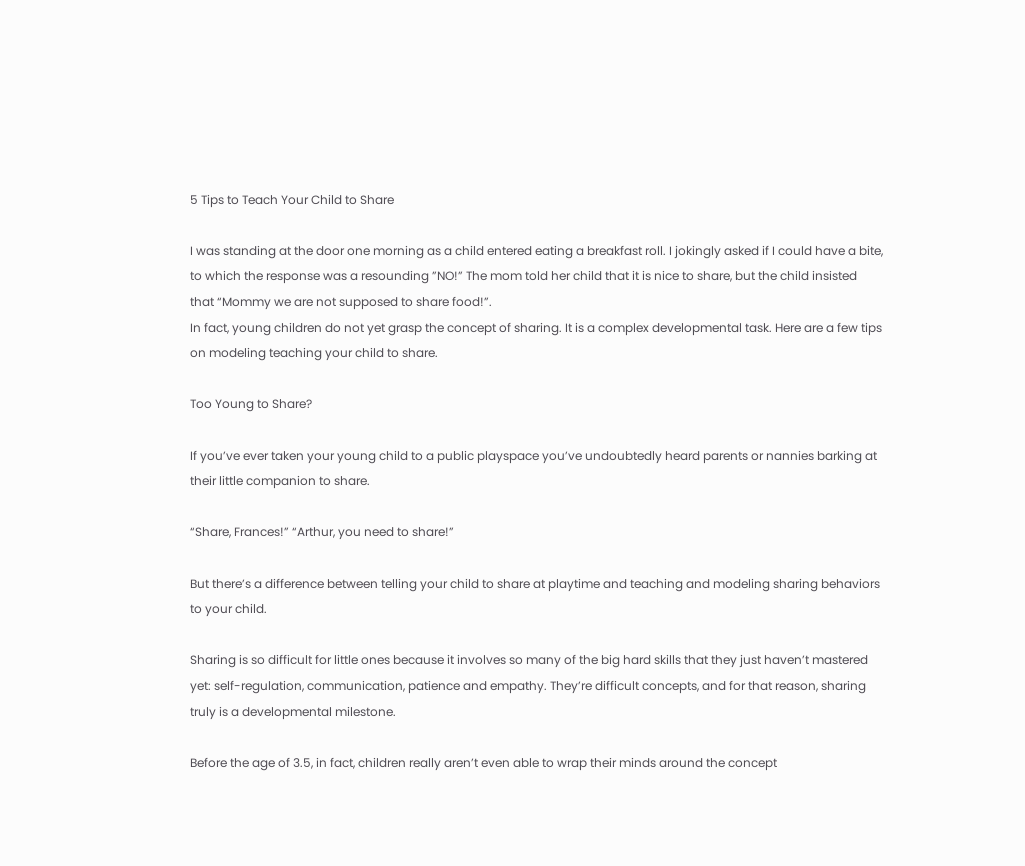5 Tips to Teach Your Child to Share

I was standing at the door one morning as a child entered eating a breakfast roll. I jokingly asked if I could have a bite, to which the response was a resounding ”NO!” The mom told her child that it is nice to share, but the child insisted that “Mommy we are not supposed to share food!”.
In fact, young children do not yet grasp the concept of sharing. It is a complex developmental task. Here are a few tips on modeling teaching your child to share.

Too Young to Share?

If you’ve ever taken your young child to a public playspace you’ve undoubtedly heard parents or nannies barking at their little companion to share.

“Share, Frances!” “Arthur, you need to share!”

But there’s a difference between telling your child to share at playtime and teaching and modeling sharing behaviors to your child.

Sharing is so difficult for little ones because it involves so many of the big hard skills that they just haven’t mastered yet: self-regulation, communication, patience and empathy. They’re difficult concepts, and for that reason, sharing truly is a developmental milestone.

Before the age of 3.5, in fact, children really aren’t even able to wrap their minds around the concept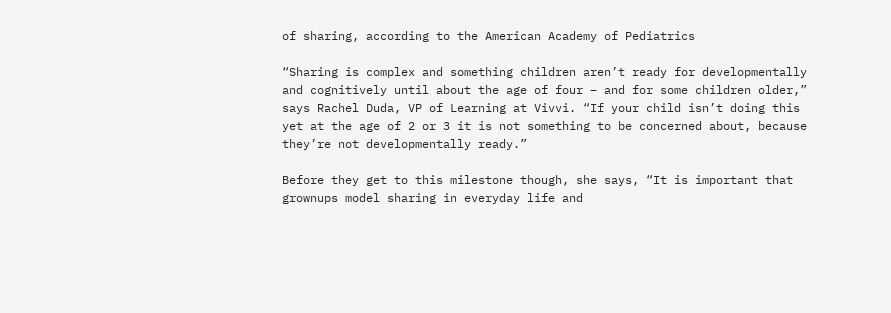of sharing, according to the American Academy of Pediatrics

“Sharing is complex and something children aren’t ready for developmentally and cognitively until about the age of four – and for some children older,” says Rachel Duda, VP of Learning at Vivvi. “If your child isn’t doing this yet at the age of 2 or 3 it is not something to be concerned about, because they’re not developmentally ready.”

Before they get to this milestone though, she says, “It is important that grownups model sharing in everyday life and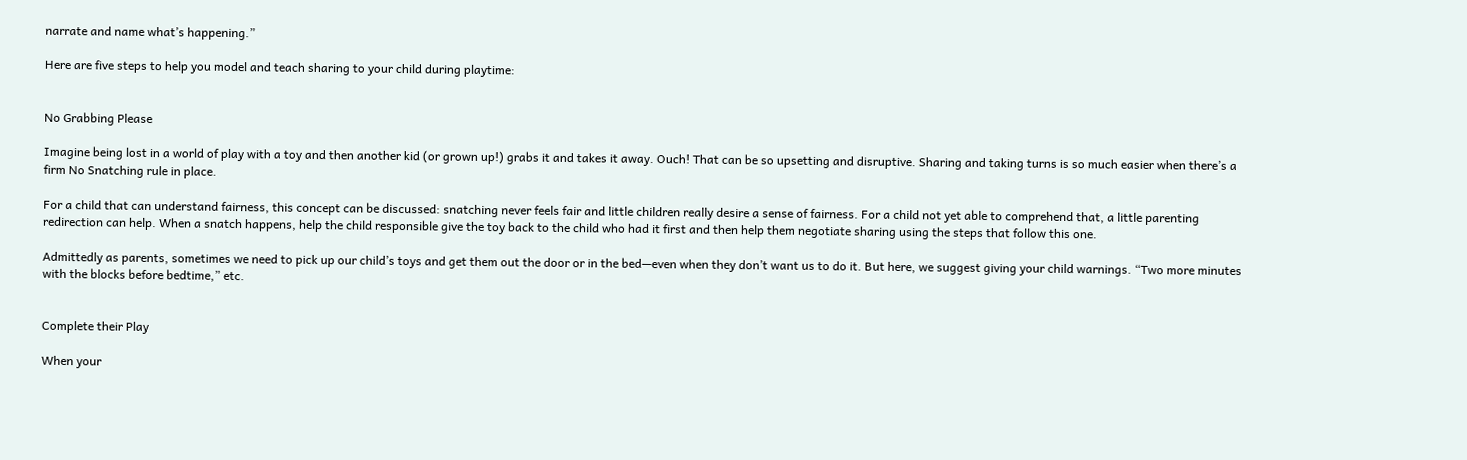narrate and name what’s happening.”

Here are five steps to help you model and teach sharing to your child during playtime:


No Grabbing Please

Imagine being lost in a world of play with a toy and then another kid (or grown up!) grabs it and takes it away. Ouch! That can be so upsetting and disruptive. Sharing and taking turns is so much easier when there’s a firm No Snatching rule in place.

For a child that can understand fairness, this concept can be discussed: snatching never feels fair and little children really desire a sense of fairness. For a child not yet able to comprehend that, a little parenting redirection can help. When a snatch happens, help the child responsible give the toy back to the child who had it first and then help them negotiate sharing using the steps that follow this one.

Admittedly as parents, sometimes we need to pick up our child’s toys and get them out the door or in the bed—even when they don’t want us to do it. But here, we suggest giving your child warnings. “Two more minutes with the blocks before bedtime,” etc.


Complete their Play

When your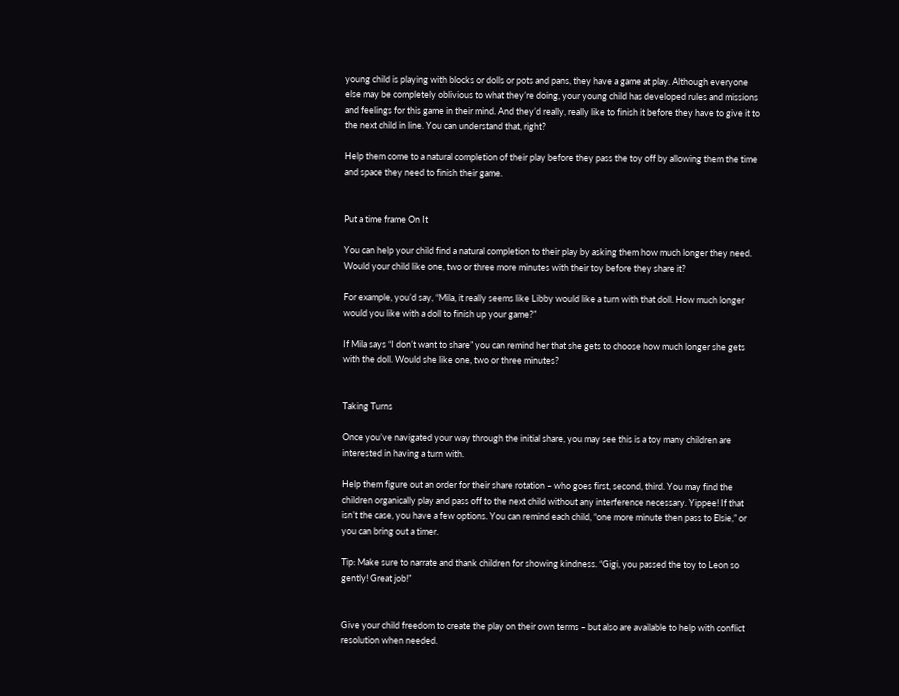young child is playing with blocks or dolls or pots and pans, they have a game at play. Although everyone else may be completely oblivious to what they’re doing, your young child has developed rules and missions and feelings for this game in their mind. And they’d really, really like to finish it before they have to give it to the next child in line. You can understand that, right?

Help them come to a natural completion of their play before they pass the toy off by allowing them the time and space they need to finish their game.


Put a time frame On It

You can help your child find a natural completion to their play by asking them how much longer they need. Would your child like one, two or three more minutes with their toy before they share it?

For example, you’d say, “Mila, it really seems like Libby would like a turn with that doll. How much longer would you like with a doll to finish up your game?”

If Mila says “I don’t want to share” you can remind her that she gets to choose how much longer she gets with the doll. Would she like one, two or three minutes?


Taking Turns

Once you’ve navigated your way through the initial share, you may see this is a toy many children are interested in having a turn with.

Help them figure out an order for their share rotation – who goes first, second, third. You may find the children organically play and pass off to the next child without any interference necessary. Yippee! If that isn’t the case, you have a few options. You can remind each child, “one more minute then pass to Elsie,” or you can bring out a timer.

Tip: Make sure to narrate and thank children for showing kindness. “Gigi, you passed the toy to Leon so gently! Great job!”


Give your child freedom to create the play on their own terms – but also are available to help with conflict resolution when needed.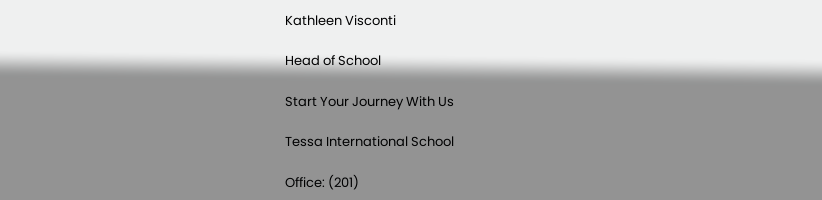Kathleen Visconti

Head of School

Start Your Journey With Us

Tessa International School

Office: (201)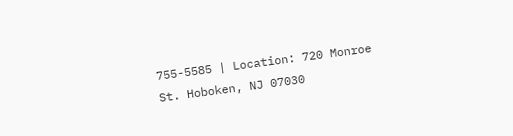755-5585 | Location: 720 Monroe St. Hoboken, NJ 07030